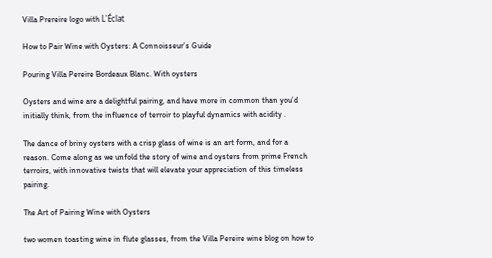Villa Prereire logo with L'Éclat

How to Pair Wine with Oysters: A Connoisseur’s Guide

Pouring Villa Pereire Bordeaux Blanc. With oysters

Oysters and wine are a delightful pairing, and have more in common than you’d initially think, from the influence of terroir to playful dynamics with acidity .

The dance of briny oysters with a crisp glass of wine is an art form, and for a reason. Come along as we unfold the story of wine and oysters from prime French terroirs, with innovative twists that will elevate your appreciation of this timeless pairing.

The Art of Pairing Wine with Oysters

two women toasting wine in flute glasses, from the Villa Pereire wine blog on how to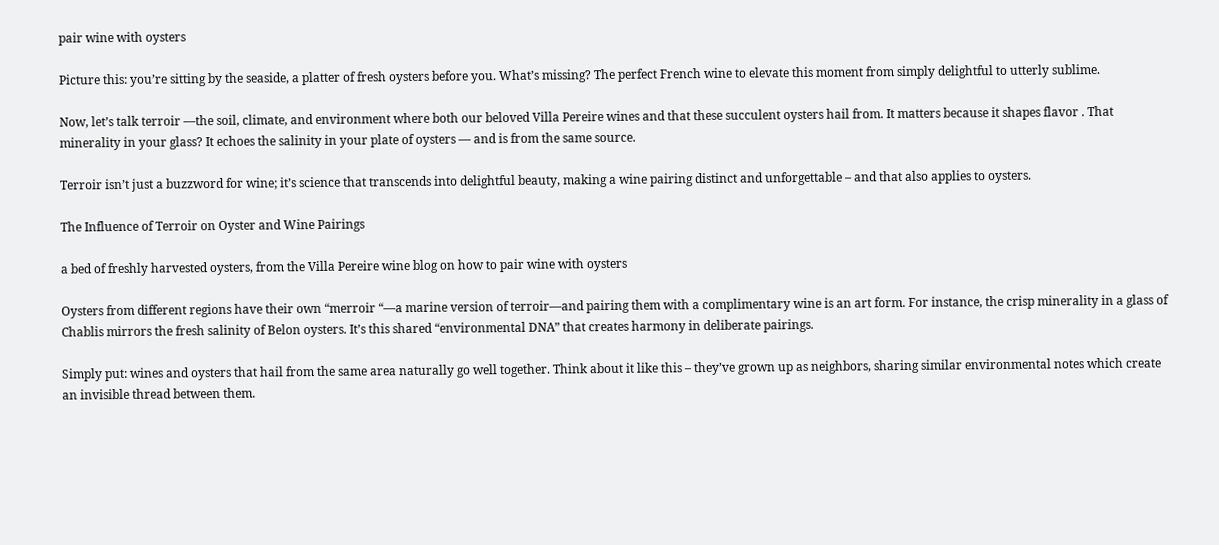pair wine with oysters

Picture this: you’re sitting by the seaside, a platter of fresh oysters before you. What’s missing? The perfect French wine to elevate this moment from simply delightful to utterly sublime.

Now, let’s talk terroir —the soil, climate, and environment where both our beloved Villa Pereire wines and that these succulent oysters hail from. It matters because it shapes flavor . That minerality in your glass? It echoes the salinity in your plate of oysters — and is from the same source.

Terroir isn’t just a buzzword for wine; it’s science that transcends into delightful beauty, making a wine pairing distinct and unforgettable – and that also applies to oysters.

The Influence of Terroir on Oyster and Wine Pairings

a bed of freshly harvested oysters, from the Villa Pereire wine blog on how to pair wine with oysters

Oysters from different regions have their own “merroir “—a marine version of terroir—and pairing them with a complimentary wine is an art form. For instance, the crisp minerality in a glass of Chablis mirrors the fresh salinity of Belon oysters. It’s this shared “environmental DNA” that creates harmony in deliberate pairings.

Simply put: wines and oysters that hail from the same area naturally go well together. Think about it like this – they’ve grown up as neighbors, sharing similar environmental notes which create an invisible thread between them.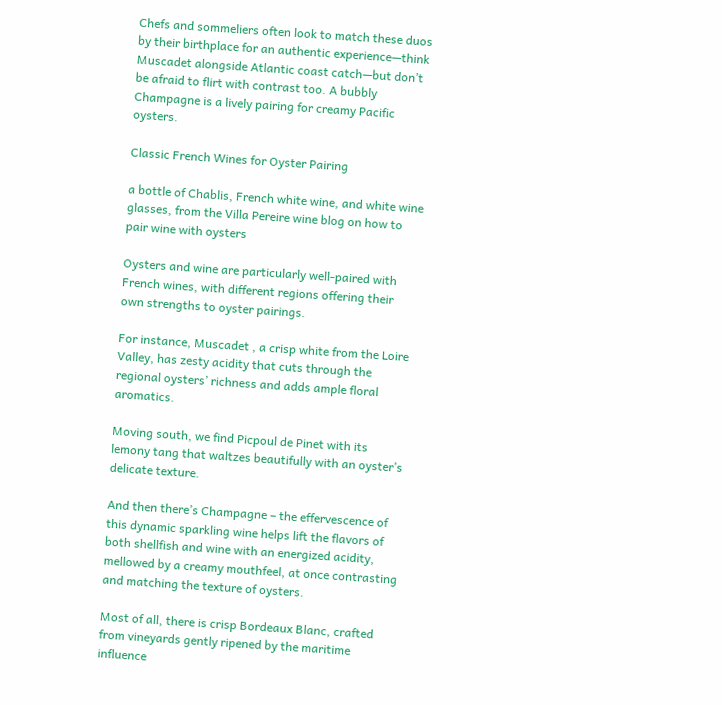Chefs and sommeliers often look to match these duos by their birthplace for an authentic experience—think Muscadet alongside Atlantic coast catch—but don’t be afraid to flirt with contrast too. A bubbly Champagne is a lively pairing for creamy Pacific oysters.

Classic French Wines for Oyster Pairing

a bottle of Chablis, French white wine, and white wine glasses, from the Villa Pereire wine blog on how to pair wine with oysters

Oysters and wine are particularly well-paired with French wines, with different regions offering their own strengths to oyster pairings.

For instance, Muscadet , a crisp white from the Loire Valley, has zesty acidity that cuts through the regional oysters’ richness and adds ample floral aromatics.

Moving south, we find Picpoul de Pinet with its lemony tang that waltzes beautifully with an oyster’s delicate texture.

And then there’s Champagne – the effervescence of this dynamic sparkling wine helps lift the flavors of both shellfish and wine with an energized acidity, mellowed by a creamy mouthfeel, at once contrasting and matching the texture of oysters.

Most of all, there is crisp Bordeaux Blanc, crafted from vineyards gently ripened by the maritime influence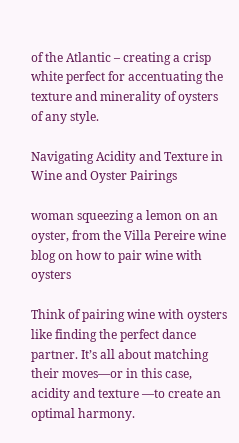of the Atlantic – creating a crisp white perfect for accentuating the texture and minerality of oysters of any style.

Navigating Acidity and Texture in Wine and Oyster Pairings

woman squeezing a lemon on an oyster, from the Villa Pereire wine blog on how to pair wine with oysters

Think of pairing wine with oysters like finding the perfect dance partner. It’s all about matching their moves—or in this case, acidity and texture —to create an optimal harmony.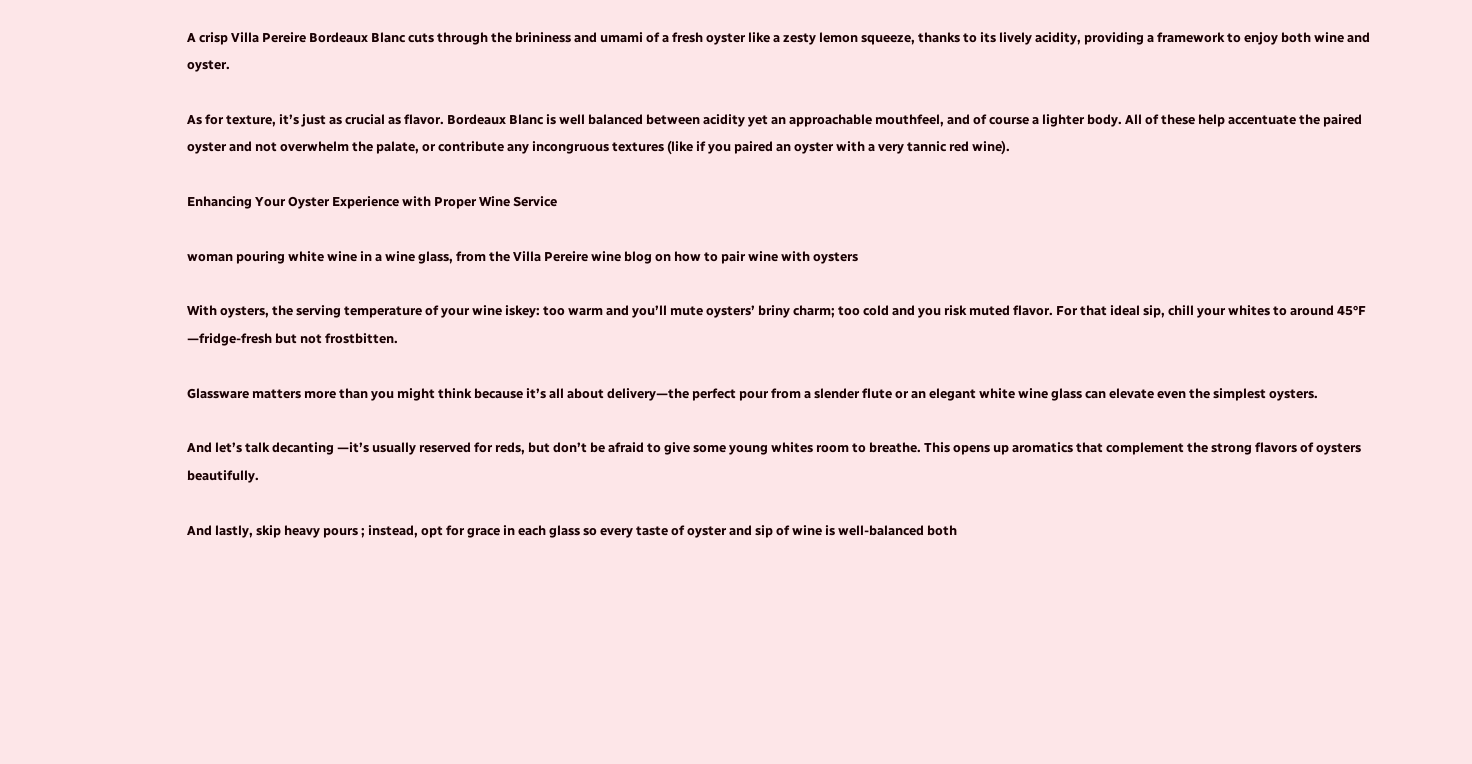A crisp Villa Pereire Bordeaux Blanc cuts through the brininess and umami of a fresh oyster like a zesty lemon squeeze, thanks to its lively acidity, providing a framework to enjoy both wine and oyster.

As for texture, it’s just as crucial as flavor. Bordeaux Blanc is well balanced between acidity yet an approachable mouthfeel, and of course a lighter body. All of these help accentuate the paired oyster and not overwhelm the palate, or contribute any incongruous textures (like if you paired an oyster with a very tannic red wine).

Enhancing Your Oyster Experience with Proper Wine Service

woman pouring white wine in a wine glass, from the Villa Pereire wine blog on how to pair wine with oysters

With oysters, the serving temperature of your wine iskey: too warm and you’ll mute oysters’ briny charm; too cold and you risk muted flavor. For that ideal sip, chill your whites to around 45°F —fridge-fresh but not frostbitten.

Glassware matters more than you might think because it’s all about delivery—the perfect pour from a slender flute or an elegant white wine glass can elevate even the simplest oysters.

And let’s talk decanting —it’s usually reserved for reds, but don’t be afraid to give some young whites room to breathe. This opens up aromatics that complement the strong flavors of oysters beautifully.

And lastly, skip heavy pours ; instead, opt for grace in each glass so every taste of oyster and sip of wine is well-balanced both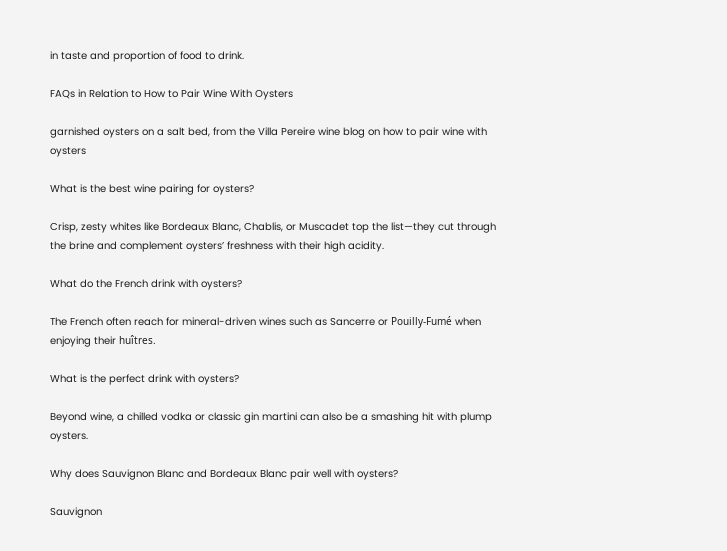in taste and proportion of food to drink.

FAQs in Relation to How to Pair Wine With Oysters

garnished oysters on a salt bed, from the Villa Pereire wine blog on how to pair wine with oysters

What is the best wine pairing for oysters?

Crisp, zesty whites like Bordeaux Blanc, Chablis, or Muscadet top the list—they cut through the brine and complement oysters’ freshness with their high acidity.

What do the French drink with oysters?

The French often reach for mineral-driven wines such as Sancerre or Pouilly-Fumé when enjoying their huîtres.

What is the perfect drink with oysters?

Beyond wine, a chilled vodka or classic gin martini can also be a smashing hit with plump oysters.

Why does Sauvignon Blanc and Bordeaux Blanc pair well with oysters?

Sauvignon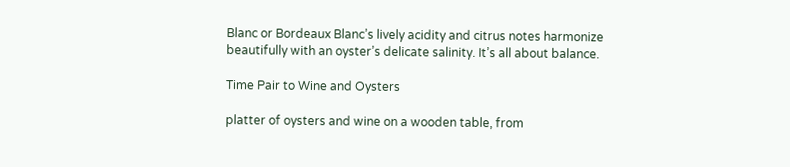Blanc or Bordeaux Blanc’s lively acidity and citrus notes harmonize beautifully with an oyster’s delicate salinity. It’s all about balance.

Time Pair to Wine and Oysters

platter of oysters and wine on a wooden table, from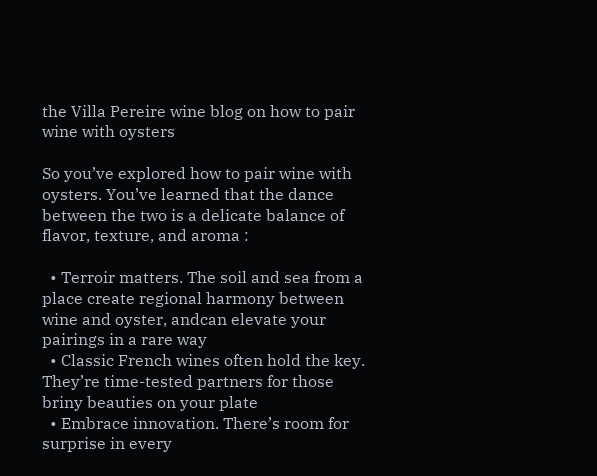the Villa Pereire wine blog on how to pair wine with oysters

So you’ve explored how to pair wine with oysters. You’ve learned that the dance between the two is a delicate balance of flavor, texture, and aroma :

  • Terroir matters. The soil and sea from a place create regional harmony between wine and oyster, andcan elevate your pairings in a rare way
  • Classic French wines often hold the key. They’re time-tested partners for those briny beauties on your plate
  • Embrace innovation. There’s room for surprise in every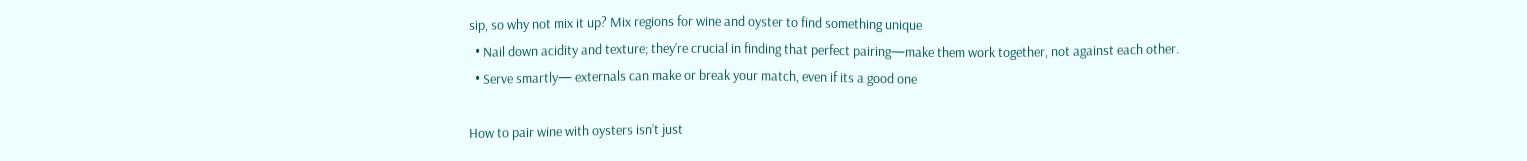sip, so why not mix it up? Mix regions for wine and oyster to find something unique
  • Nail down acidity and texture; they’re crucial in finding that perfect pairing—make them work together, not against each other.
  • Serve smartly— externals can make or break your match, even if its a good one

How to pair wine with oysters isn’t just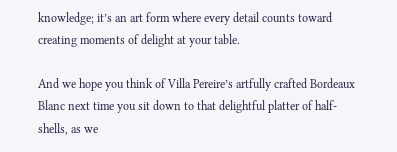knowledge; it’s an art form where every detail counts toward creating moments of delight at your table.

And we hope you think of Villa Pereire’s artfully crafted Bordeaux Blanc next time you sit down to that delightful platter of half-shells, as we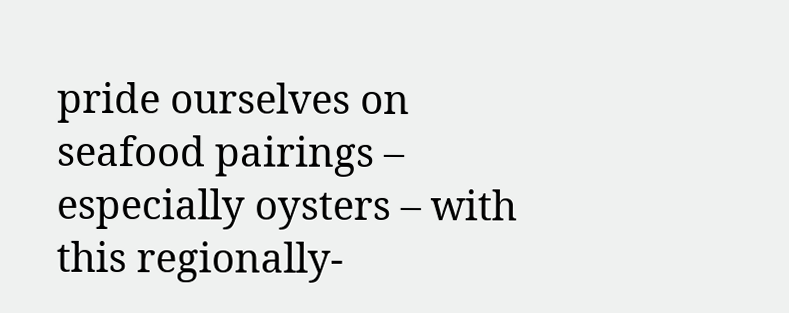pride ourselves on seafood pairings – especially oysters – with this regionally-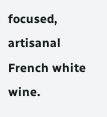focused, artisanal French white wine.